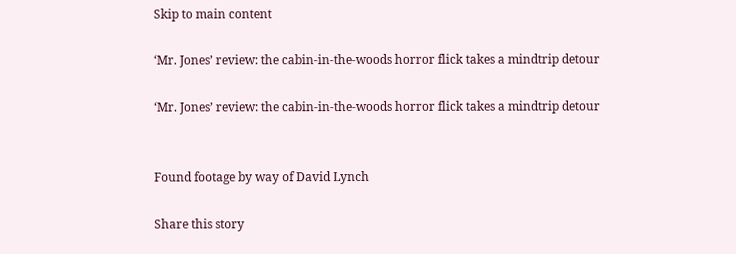Skip to main content

‘Mr. Jones’ review: the cabin-in-the-woods horror flick takes a mindtrip detour

‘Mr. Jones’ review: the cabin-in-the-woods horror flick takes a mindtrip detour


Found footage by way of David Lynch

Share this story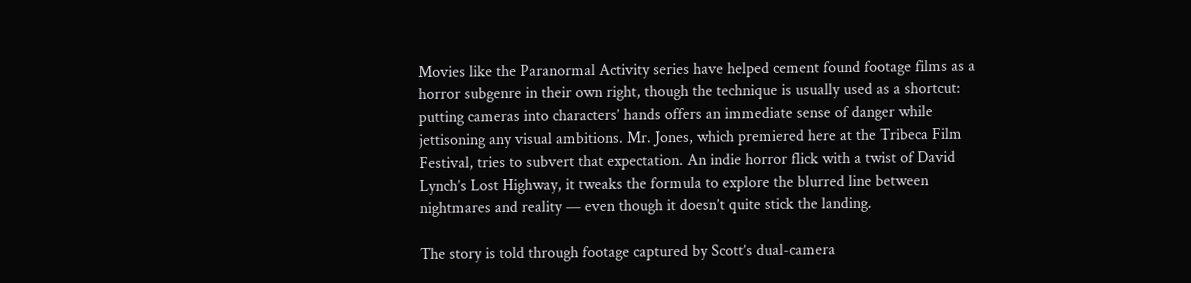Movies like the Paranormal Activity series have helped cement found footage films as a horror subgenre in their own right, though the technique is usually used as a shortcut: putting cameras into characters’ hands offers an immediate sense of danger while jettisoning any visual ambitions. Mr. Jones, which premiered here at the Tribeca Film Festival, tries to subvert that expectation. An indie horror flick with a twist of David Lynch’s Lost Highway, it tweaks the formula to explore the blurred line between nightmares and reality — even though it doesn’t quite stick the landing.

The story is told through footage captured by Scott’s dual-camera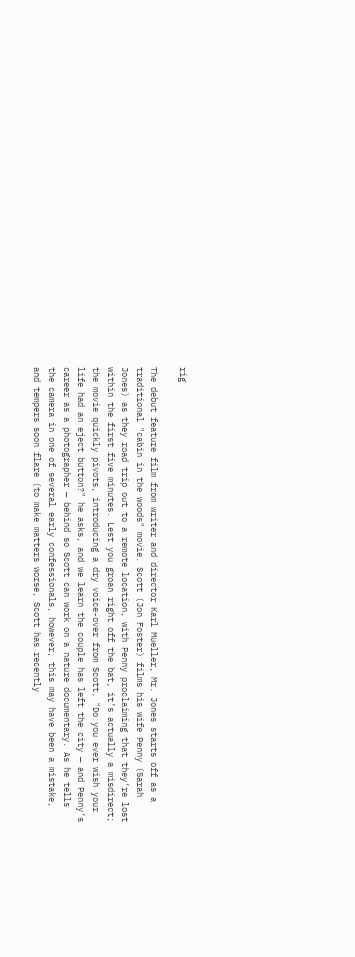rig

The debut feature film from writer and director Karl Mueller, Mr. Jones starts off as a traditional "cabin in the woods" movie. Scott (Jon Foster) films his wife Penny (Sarah Jones) as they road trip out to a remote location, with Penny proclaiming that they’re lost within the first five minutes. Lest you groan right off the bat, it’s actually a misdirect; the movie quickly pivots, introducing a dry voice-over from Scott. "Do you ever wish your life had an eject button?" he asks, and we learn the couple has left the city — and Penny’s career as a photographer — behind so Scott can work on a nature documentary. As he tells the camera in one of several early confessionals, however, this may have been a mistake, and tempers soon flare (to make matters worse, Scott has recently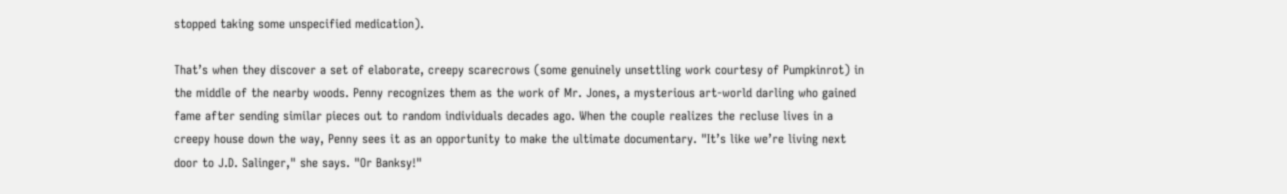stopped taking some unspecified medication).

That’s when they discover a set of elaborate, creepy scarecrows (some genuinely unsettling work courtesy of Pumpkinrot) in the middle of the nearby woods. Penny recognizes them as the work of Mr. Jones, a mysterious art-world darling who gained fame after sending similar pieces out to random individuals decades ago. When the couple realizes the recluse lives in a creepy house down the way, Penny sees it as an opportunity to make the ultimate documentary. "It’s like we’re living next door to J.D. Salinger," she says. "Or Banksy!"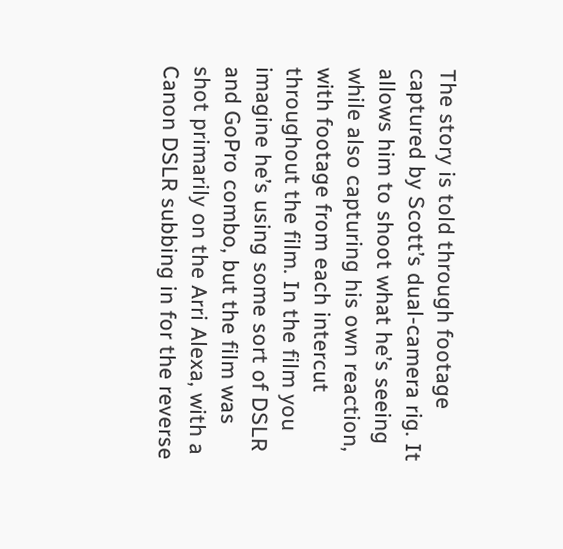The story is told through footage captured by Scott’s dual-camera rig. It allows him to shoot what he’s seeing while also capturing his own reaction, with footage from each intercut throughout the film. In the film you imagine he’s using some sort of DSLR and GoPro combo, but the film was shot primarily on the Arri Alexa, with a Canon DSLR subbing in for the reverse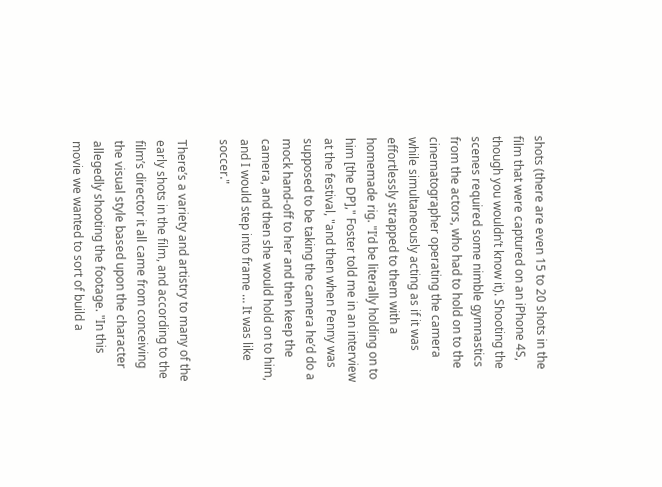shots (there are even 15 to 20 shots in the film that were captured on an iPhone 4S, though you wouldn’t know it). Shooting the scenes required some nimble gymnastics from the actors, who had to hold on to the cinematographer operating the camera while simultaneously acting as if it was effortlessly strapped to them with a homemade rig. "I’d be literally holding on to him [the DP]," Foster told me in an interview at the festival, "and then when Penny was supposed to be taking the camera he’d do a mock hand-off to her and then keep the camera, and then she would hold on to him, and I would step into frame … It was like soccer."

There’s a variety and artistry to many of the early shots in the film, and according to the film’s director it all came from conceiving the visual style based upon the character allegedly shooting the footage. "In this movie we wanted to sort of build a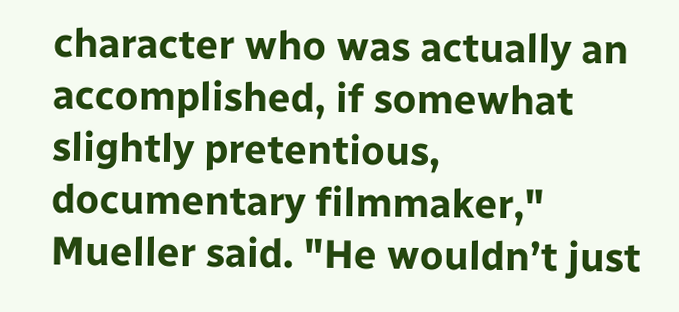character who was actually an accomplished, if somewhat slightly pretentious, documentary filmmaker," Mueller said. "He wouldn’t just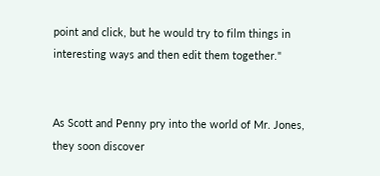point and click, but he would try to film things in interesting ways and then edit them together."


As Scott and Penny pry into the world of Mr. Jones, they soon discover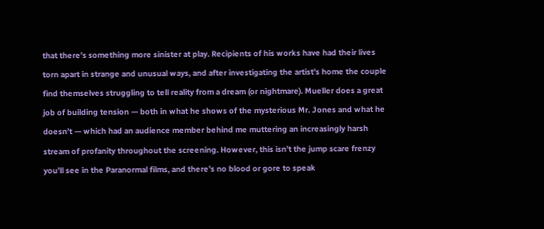that there’s something more sinister at play. Recipients of his works have had their lives torn apart in strange and unusual ways, and after investigating the artist’s home the couple find themselves struggling to tell reality from a dream (or nightmare). Mueller does a great job of building tension — both in what he shows of the mysterious Mr. Jones and what he doesn’t — which had an audience member behind me muttering an increasingly harsh stream of profanity throughout the screening. However, this isn’t the jump scare frenzy you’ll see in the Paranormal films, and there’s no blood or gore to speak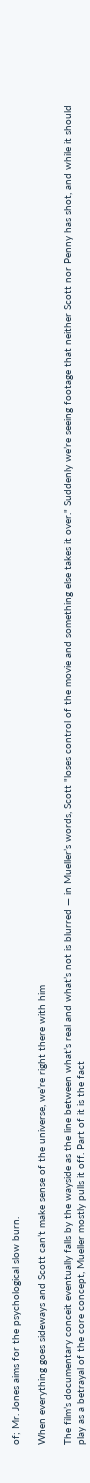of; Mr. Jones aims for the psychological slow burn.

When everything goes sideways and Scott can’t make sense of the universe, we’re right there with him

The film’s documentary conceit eventually falls by the wayside as the line between what’s real and what’s not is blurred — in Mueller’s words, Scott "loses control of the movie and something else takes it over." Suddenly we’re seeing footage that neither Scott nor Penny has shot, and while it should play as a betrayal of the core concept, Mueller mostly pulls it off. Part of it is the fact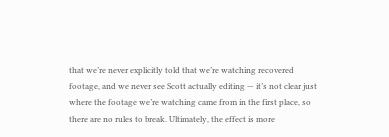that we’re never explicitly told that we’re watching recovered footage, and we never see Scott actually editing — it’s not clear just where the footage we’re watching came from in the first place, so there are no rules to break. Ultimately, the effect is more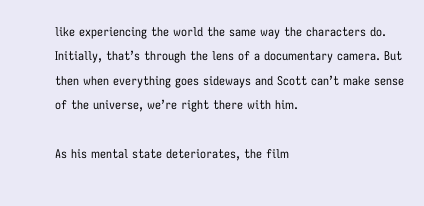like experiencing the world the same way the characters do. Initially, that’s through the lens of a documentary camera. But then when everything goes sideways and Scott can’t make sense of the universe, we’re right there with him.

As his mental state deteriorates, the film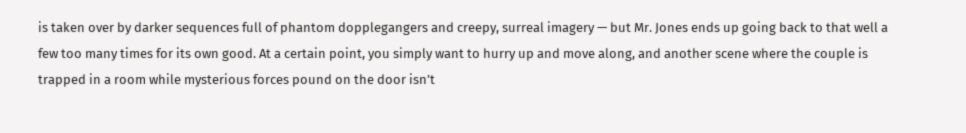is taken over by darker sequences full of phantom dopplegangers and creepy, surreal imagery — but Mr. Jones ends up going back to that well a few too many times for its own good. At a certain point, you simply want to hurry up and move along, and another scene where the couple is trapped in a room while mysterious forces pound on the door isn’t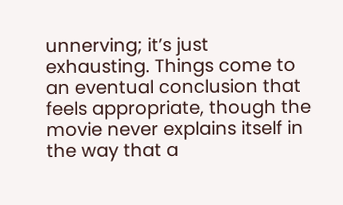unnerving; it’s just exhausting. Things come to an eventual conclusion that feels appropriate, though the movie never explains itself in the way that a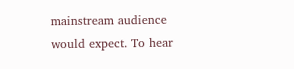mainstream audience would expect. To hear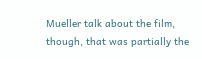Mueller talk about the film, though, that was partially the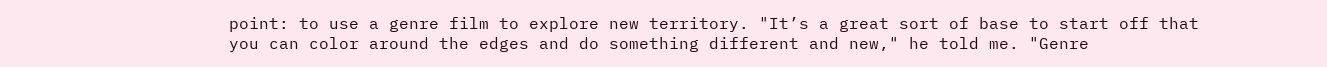point: to use a genre film to explore new territory. "It’s a great sort of base to start off that you can color around the edges and do something different and new," he told me. "Genre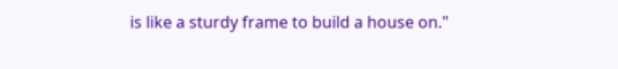is like a sturdy frame to build a house on."